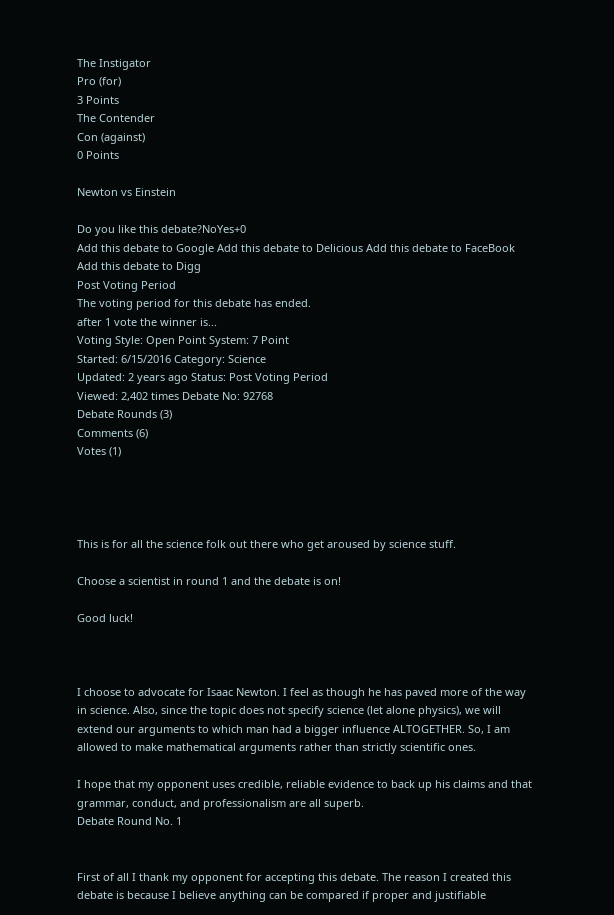The Instigator
Pro (for)
3 Points
The Contender
Con (against)
0 Points

Newton vs Einstein

Do you like this debate?NoYes+0
Add this debate to Google Add this debate to Delicious Add this debate to FaceBook Add this debate to Digg
Post Voting Period
The voting period for this debate has ended.
after 1 vote the winner is...
Voting Style: Open Point System: 7 Point
Started: 6/15/2016 Category: Science
Updated: 2 years ago Status: Post Voting Period
Viewed: 2,402 times Debate No: 92768
Debate Rounds (3)
Comments (6)
Votes (1)




This is for all the science folk out there who get aroused by science stuff.

Choose a scientist in round 1 and the debate is on!

Good luck!



I choose to advocate for Isaac Newton. I feel as though he has paved more of the way in science. Also, since the topic does not specify science (let alone physics), we will extend our arguments to which man had a bigger influence ALTOGETHER. So, I am allowed to make mathematical arguments rather than strictly scientific ones.

I hope that my opponent uses credible, reliable evidence to back up his claims and that grammar, conduct, and professionalism are all superb.
Debate Round No. 1


First of all I thank my opponent for accepting this debate. The reason I created this debate is because I believe anything can be compared if proper and justifiable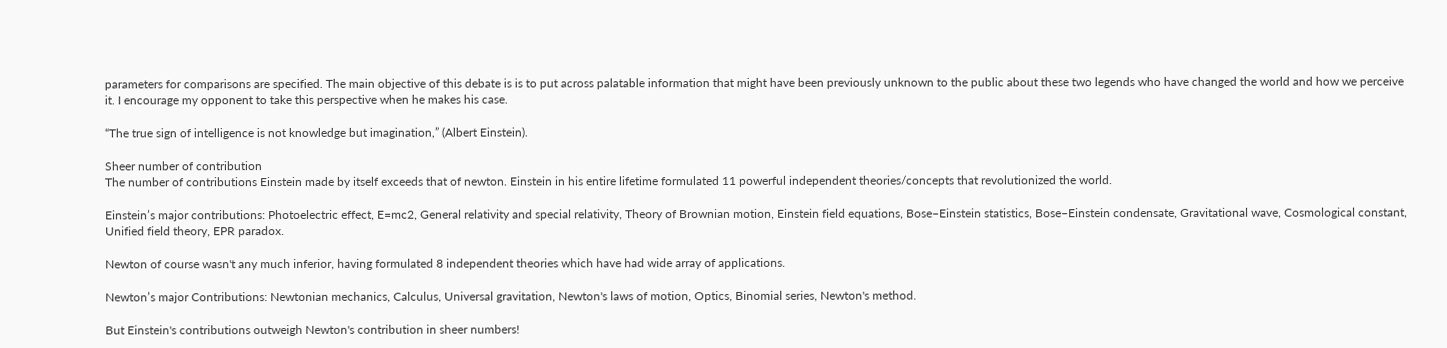parameters for comparisons are specified. The main objective of this debate is is to put across palatable information that might have been previously unknown to the public about these two legends who have changed the world and how we perceive it. I encourage my opponent to take this perspective when he makes his case.

“The true sign of intelligence is not knowledge but imagination,” (Albert Einstein).

Sheer number of contribution
The number of contributions Einstein made by itself exceeds that of newton. Einstein in his entire lifetime formulated 11 powerful independent theories/concepts that revolutionized the world.

Einstein’s major contributions: Photoelectric effect, E=mc2, General relativity and special relativity, Theory of Brownian motion, Einstein field equations, Bose–Einstein statistics, Bose–Einstein condensate, Gravitational wave, Cosmological constant, Unified field theory, EPR paradox.

Newton of course wasn't any much inferior, having formulated 8 independent theories which have had wide array of applications.

Newton’s major Contributions: Newtonian mechanics, Calculus, Universal gravitation, Newton's laws of motion, Optics, Binomial series, Newton's method.

But Einstein's contributions outweigh Newton's contribution in sheer numbers!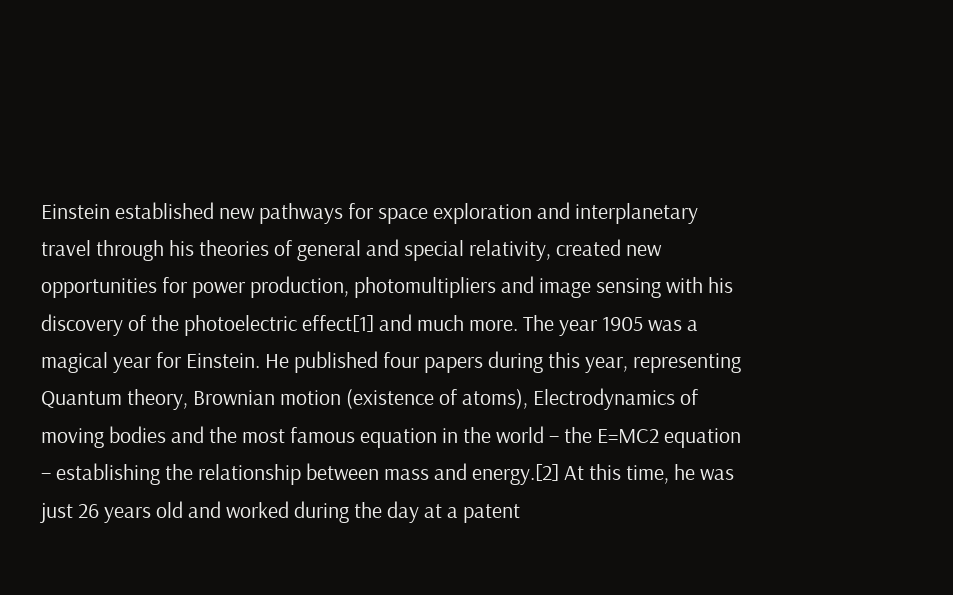Einstein established new pathways for space exploration and interplanetary travel through his theories of general and special relativity, created new opportunities for power production, photomultipliers and image sensing with his discovery of the photoelectric effect[1] and much more. The year 1905 was a magical year for Einstein. He published four papers during this year, representing Quantum theory, Brownian motion (existence of atoms), Electrodynamics of moving bodies and the most famous equation in the world – the E=MC2 equation – establishing the relationship between mass and energy.[2] At this time, he was just 26 years old and worked during the day at a patent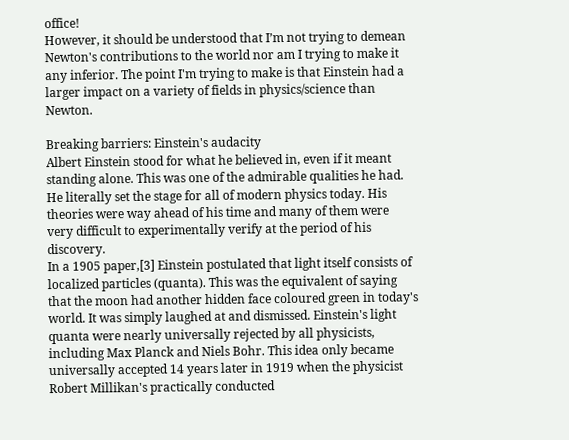office!
However, it should be understood that I’m not trying to demean Newton's contributions to the world nor am I trying to make it any inferior. The point I'm trying to make is that Einstein had a larger impact on a variety of fields in physics/science than Newton.

Breaking barriers: Einstein's audacity
Albert Einstein stood for what he believed in, even if it meant standing alone. This was one of the admirable qualities he had. He literally set the stage for all of modern physics today. His theories were way ahead of his time and many of them were very difficult to experimentally verify at the period of his discovery.
In a 1905 paper,[3] Einstein postulated that light itself consists of localized particles (quanta). This was the equivalent of saying that the moon had another hidden face coloured green in today's world. It was simply laughed at and dismissed. Einstein's light quanta were nearly universally rejected by all physicists, including Max Planck and Niels Bohr. This idea only became universally accepted 14 years later in 1919 when the physicist Robert Millikan's practically conducted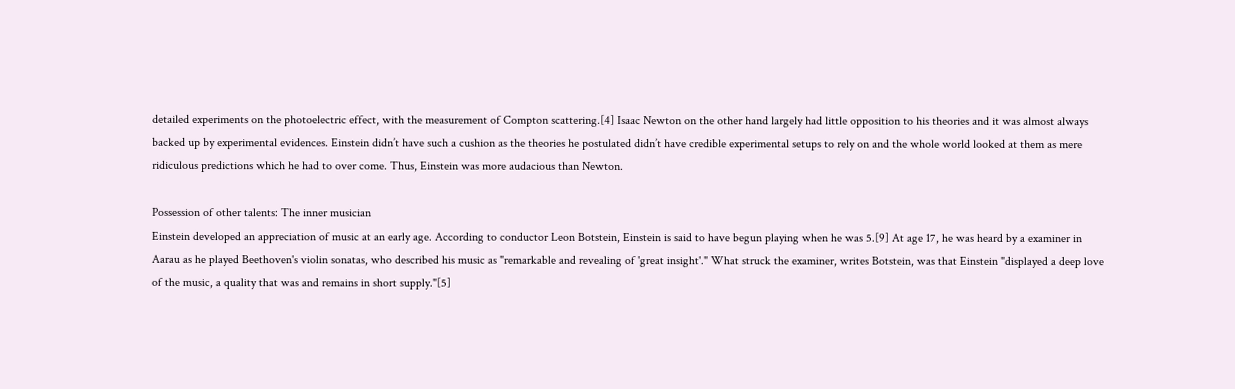detailed experiments on the photoelectric effect, with the measurement of Compton scattering.[4] Isaac Newton on the other hand largely had little opposition to his theories and it was almost always backed up by experimental evidences. Einstein didn’t have such a cushion as the theories he postulated didn’t have credible experimental setups to rely on and the whole world looked at them as mere ridiculous predictions which he had to over come. Thus, Einstein was more audacious than Newton.

Possession of other talents: The inner musician
Einstein developed an appreciation of music at an early age. According to conductor Leon Botstein, Einstein is said to have begun playing when he was 5.[9] At age 17, he was heard by a examiner in Aarau as he played Beethoven's violin sonatas, who described his music as "remarkable and revealing of 'great insight'." What struck the examiner, writes Botstein, was that Einstein "displayed a deep love of the music, a quality that was and remains in short supply."[5]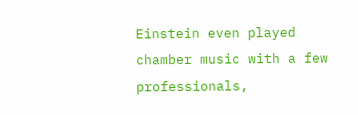Einstein even played chamber music with a few professionals,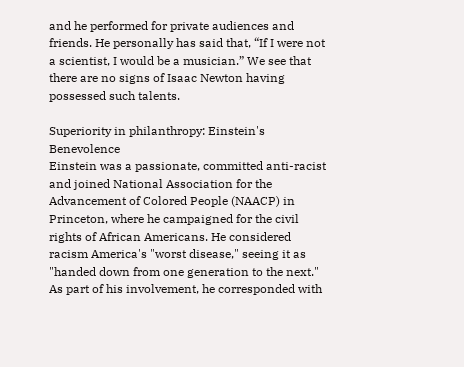and he performed for private audiences and friends. He personally has said that, “If I were not a scientist, I would be a musician.” We see that there are no signs of Isaac Newton having possessed such talents.

Superiority in philanthropy: Einstein's Benevolence
Einstein was a passionate, committed anti-racist and joined National Association for the Advancement of Colored People (NAACP) in Princeton, where he campaigned for the civil rights of African Americans. He considered racism America's "worst disease," seeing it as "handed down from one generation to the next." As part of his involvement, he corresponded with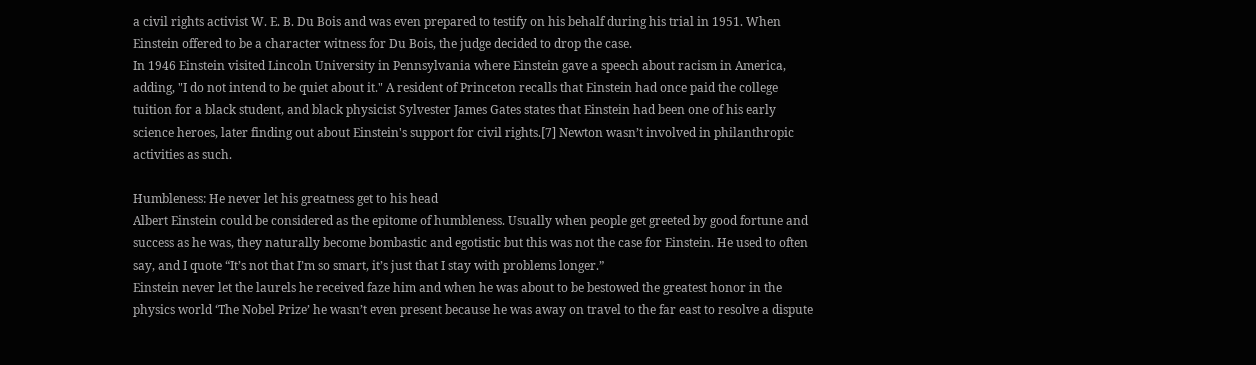a civil rights activist W. E. B. Du Bois and was even prepared to testify on his behalf during his trial in 1951. When Einstein offered to be a character witness for Du Bois, the judge decided to drop the case.
In 1946 Einstein visited Lincoln University in Pennsylvania where Einstein gave a speech about racism in America, adding, "I do not intend to be quiet about it." A resident of Princeton recalls that Einstein had once paid the college tuition for a black student, and black physicist Sylvester James Gates states that Einstein had been one of his early science heroes, later finding out about Einstein's support for civil rights.[7] Newton wasn’t involved in philanthropic activities as such.

Humbleness: He never let his greatness get to his head
Albert Einstein could be considered as the epitome of humbleness. Usually when people get greeted by good fortune and success as he was, they naturally become bombastic and egotistic but this was not the case for Einstein. He used to often say, and I quote “It’s not that I’m so smart, it’s just that I stay with problems longer.”
Einstein never let the laurels he received faze him and when he was about to be bestowed the greatest honor in the physics world ‘The Nobel Prize’ he wasn’t even present because he was away on travel to the far east to resolve a dispute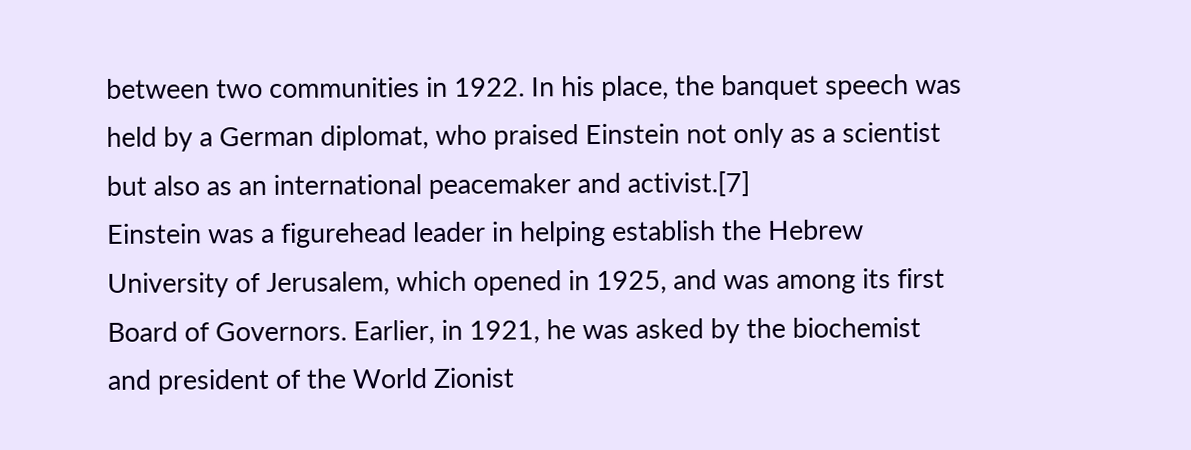between two communities in 1922. In his place, the banquet speech was held by a German diplomat, who praised Einstein not only as a scientist but also as an international peacemaker and activist.[7]
Einstein was a figurehead leader in helping establish the Hebrew University of Jerusalem, which opened in 1925, and was among its first Board of Governors. Earlier, in 1921, he was asked by the biochemist and president of the World Zionist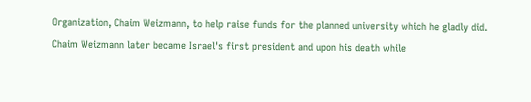Organization, Chaim Weizmann, to help raise funds for the planned university which he gladly did.
Chaim Weizmann later became Israel's first president and upon his death while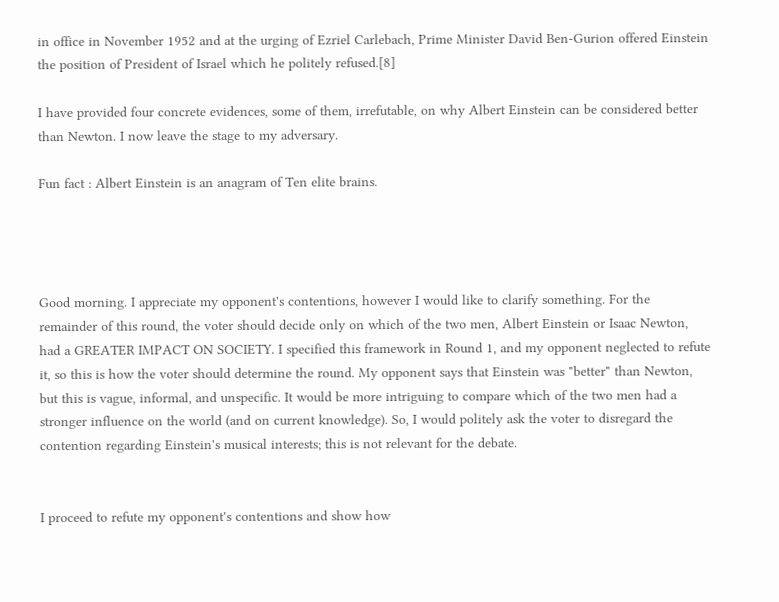in office in November 1952 and at the urging of Ezriel Carlebach, Prime Minister David Ben-Gurion offered Einstein the position of President of Israel which he politely refused.[8]

I have provided four concrete evidences, some of them, irrefutable, on why Albert Einstein can be considered better than Newton. I now leave the stage to my adversary.

Fun fact : Albert Einstein is an anagram of Ten elite brains.




Good morning. I appreciate my opponent's contentions, however I would like to clarify something. For the remainder of this round, the voter should decide only on which of the two men, Albert Einstein or Isaac Newton, had a GREATER IMPACT ON SOCIETY. I specified this framework in Round 1, and my opponent neglected to refute it, so this is how the voter should determine the round. My opponent says that Einstein was "better" than Newton, but this is vague, informal, and unspecific. It would be more intriguing to compare which of the two men had a stronger influence on the world (and on current knowledge). So, I would politely ask the voter to disregard the contention regarding Einstein's musical interests; this is not relevant for the debate.


I proceed to refute my opponent's contentions and show how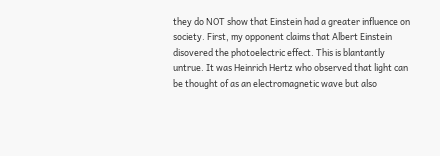they do NOT show that Einstein had a greater influence on society. First, my opponent claims that Albert Einstein disovered the photoelectric effect. This is blantantly untrue. It was Heinrich Hertz who observed that light can be thought of as an electromagnetic wave but also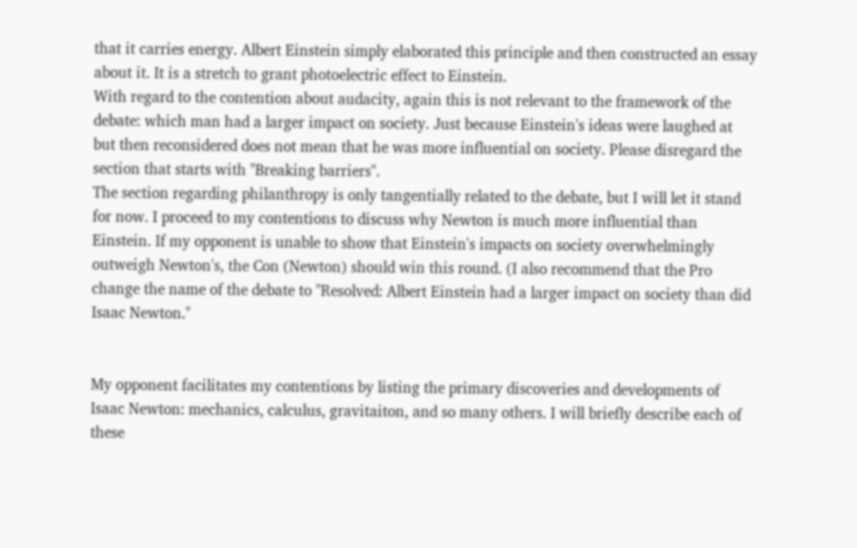that it carries energy. Albert Einstein simply elaborated this principle and then constructed an essay about it. It is a stretch to grant photoelectric effect to Einstein.
With regard to the contention about audacity, again this is not relevant to the framework of the debate: which man had a larger impact on society. Just because Einstein's ideas were laughed at but then reconsidered does not mean that he was more influential on society. Please disregard the section that starts with "Breaking barriers".
The section regarding philanthropy is only tangentially related to the debate, but I will let it stand for now. I proceed to my contentions to discuss why Newton is much more influential than Einstein. If my opponent is unable to show that Einstein's impacts on society overwhelmingly outweigh Newton's, the Con (Newton) should win this round. (I also recommend that the Pro change the name of the debate to "Resolved: Albert Einstein had a larger impact on society than did Isaac Newton."


My opponent facilitates my contentions by listing the primary discoveries and developments of Isaac Newton: mechanics, calculus, gravitaiton, and so many others. I will briefly describe each of these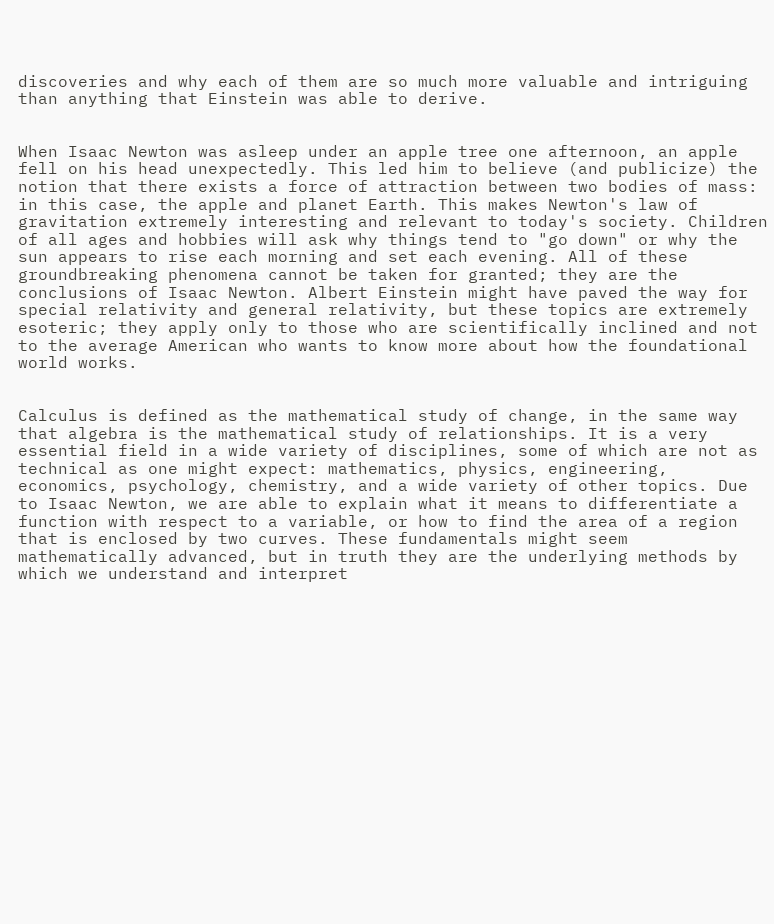discoveries and why each of them are so much more valuable and intriguing than anything that Einstein was able to derive.


When Isaac Newton was asleep under an apple tree one afternoon, an apple fell on his head unexpectedly. This led him to believe (and publicize) the notion that there exists a force of attraction between two bodies of mass: in this case, the apple and planet Earth. This makes Newton's law of gravitation extremely interesting and relevant to today's society. Children of all ages and hobbies will ask why things tend to "go down" or why the sun appears to rise each morning and set each evening. All of these groundbreaking phenomena cannot be taken for granted; they are the conclusions of Isaac Newton. Albert Einstein might have paved the way for special relativity and general relativity, but these topics are extremely esoteric; they apply only to those who are scientifically inclined and not to the average American who wants to know more about how the foundational world works.


Calculus is defined as the mathematical study of change, in the same way that algebra is the mathematical study of relationships. It is a very essential field in a wide variety of disciplines, some of which are not as technical as one might expect: mathematics, physics, engineering, economics, psychology, chemistry, and a wide variety of other topics. Due to Isaac Newton, we are able to explain what it means to differentiate a function with respect to a variable, or how to find the area of a region that is enclosed by two curves. These fundamentals might seem mathematically advanced, but in truth they are the underlying methods by which we understand and interpret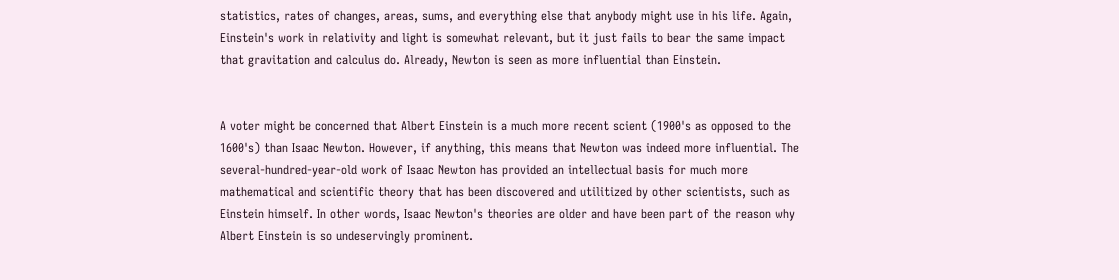statistics, rates of changes, areas, sums, and everything else that anybody might use in his life. Again, Einstein's work in relativity and light is somewhat relevant, but it just fails to bear the same impact that gravitation and calculus do. Already, Newton is seen as more influential than Einstein.


A voter might be concerned that Albert Einstein is a much more recent scient (1900's as opposed to the 1600's) than Isaac Newton. However, if anything, this means that Newton was indeed more influential. The several-hundred-year-old work of Isaac Newton has provided an intellectual basis for much more mathematical and scientific theory that has been discovered and utilitized by other scientists, such as Einstein himself. In other words, Isaac Newton's theories are older and have been part of the reason why Albert Einstein is so undeservingly prominent.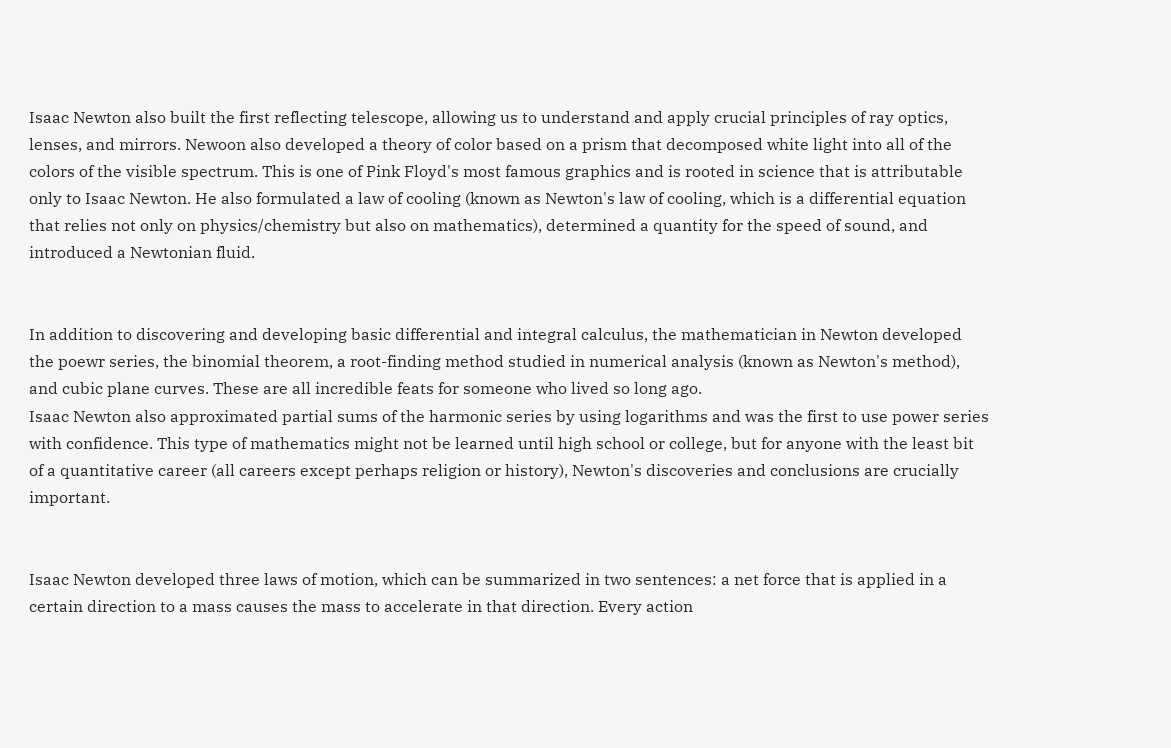Isaac Newton also built the first reflecting telescope, allowing us to understand and apply crucial principles of ray optics, lenses, and mirrors. Newoon also developed a theory of color based on a prism that decomposed white light into all of the colors of the visible spectrum. This is one of Pink Floyd's most famous graphics and is rooted in science that is attributable only to Isaac Newton. He also formulated a law of cooling (known as Newton's law of cooling, which is a differential equation that relies not only on physics/chemistry but also on mathematics), determined a quantity for the speed of sound, and introduced a Newtonian fluid.


In addition to discovering and developing basic differential and integral calculus, the mathematician in Newton developed the poewr series, the binomial theorem, a root-finding method studied in numerical analysis (known as Newton's method), and cubic plane curves. These are all incredible feats for someone who lived so long ago.
Isaac Newton also approximated partial sums of the harmonic series by using logarithms and was the first to use power series with confidence. This type of mathematics might not be learned until high school or college, but for anyone with the least bit of a quantitative career (all careers except perhaps religion or history), Newton's discoveries and conclusions are crucially important.


Isaac Newton developed three laws of motion, which can be summarized in two sentences: a net force that is applied in a certain direction to a mass causes the mass to accelerate in that direction. Every action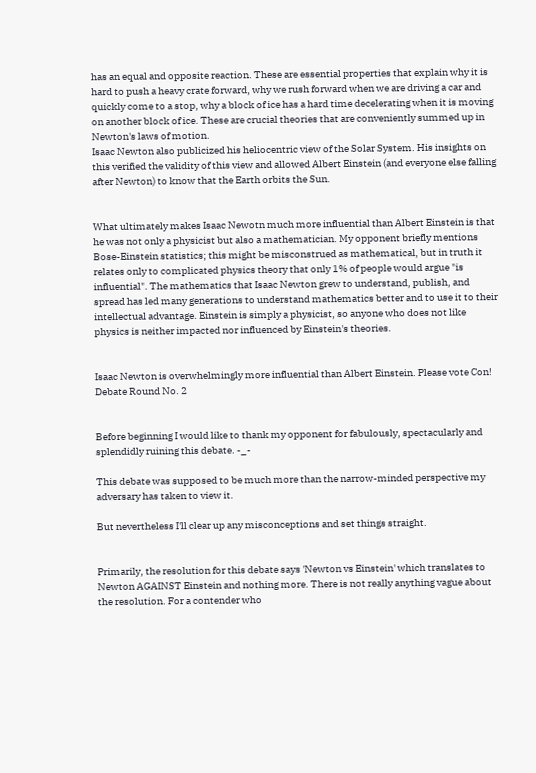has an equal and opposite reaction. These are essential properties that explain why it is hard to push a heavy crate forward, why we rush forward when we are driving a car and quickly come to a stop, why a block of ice has a hard time decelerating when it is moving on another block of ice. These are crucial theories that are conveniently summed up in Newton's laws of motion.
Isaac Newton also publicized his heliocentric view of the Solar System. His insights on this verified the validity of this view and allowed Albert Einstein (and everyone else falling after Newton) to know that the Earth orbits the Sun.


What ultimately makes Isaac Newotn much more influential than Albert Einstein is that he was not only a physicist but also a mathematician. My opponent briefly mentions Bose-Einstein statistics; this might be misconstrued as mathematical, but in truth it relates only to complicated physics theory that only 1% of people would argue "is influential". The mathematics that Isaac Newton grew to understand, publish, and spread has led many generations to understand mathematics better and to use it to their intellectual advantage. Einstein is simply a physicist, so anyone who does not like physics is neither impacted nor influenced by Einstein's theories.


Isaac Newton is overwhelmingly more influential than Albert Einstein. Please vote Con!
Debate Round No. 2


Before beginning I would like to thank my opponent for fabulously, spectacularly and splendidly ruining this debate. -_-

This debate was supposed to be much more than the narrow-minded perspective my adversary has taken to view it.

But nevertheless I'll clear up any misconceptions and set things straight.


Primarily, the resolution for this debate says 'Newton vs Einstein' which translates to Newton AGAINST Einstein and nothing more. There is not really anything vague about the resolution. For a contender who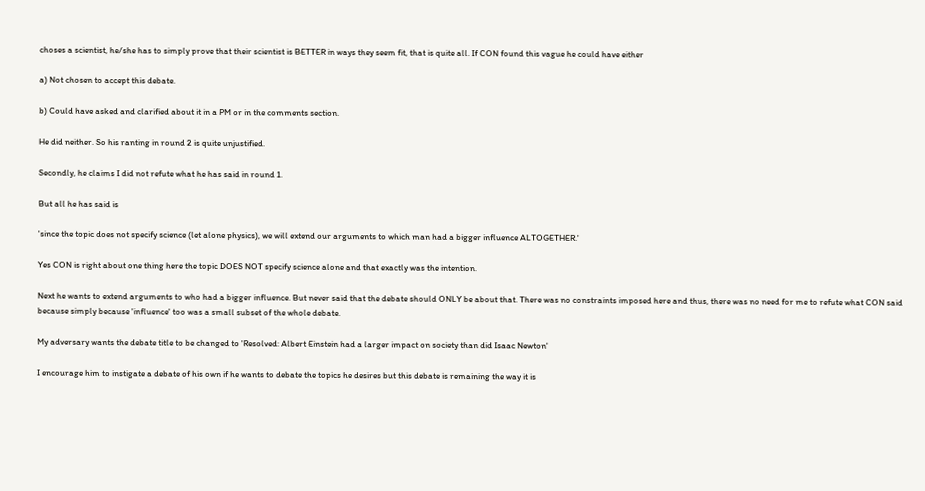choses a scientist, he/she has to simply prove that their scientist is BETTER in ways they seem fit, that is quite all. If CON found this vague he could have either

a) Not chosen to accept this debate.

b) Could have asked and clarified about it in a PM or in the comments section.

He did neither. So his ranting in round 2 is quite unjustified.

Secondly, he claims I did not refute what he has said in round 1.

But all he has said is

'since the topic does not specify science (let alone physics), we will extend our arguments to which man had a bigger influence ALTOGETHER.'

Yes CON is right about one thing here the topic DOES NOT specify science alone and that exactly was the intention.

Next he wants to extend arguments to who had a bigger influence. But never said that the debate should ONLY be about that. There was no constraints imposed here and thus, there was no need for me to refute what CON said because simply because 'influence' too was a small subset of the whole debate.

My adversary wants the debate title to be changed to 'Resolved: Albert Einstein had a larger impact on society than did Isaac Newton'

I encourage him to instigate a debate of his own if he wants to debate the topics he desires but this debate is remaining the way it is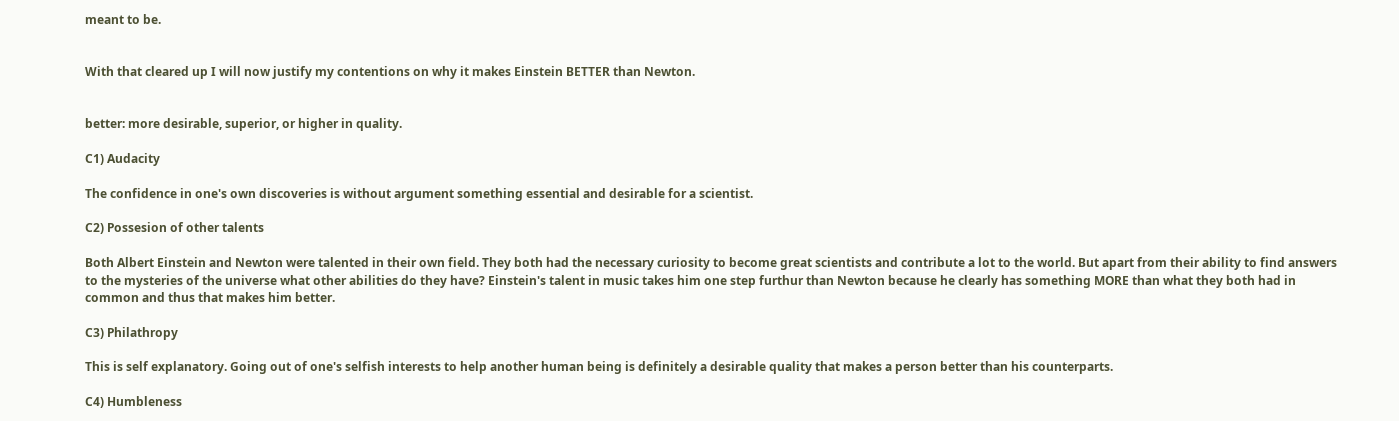meant to be.


With that cleared up I will now justify my contentions on why it makes Einstein BETTER than Newton.


better: more desirable, superior, or higher in quality.

C1) Audacity

The confidence in one's own discoveries is without argument something essential and desirable for a scientist.

C2) Possesion of other talents

Both Albert Einstein and Newton were talented in their own field. They both had the necessary curiosity to become great scientists and contribute a lot to the world. But apart from their ability to find answers to the mysteries of the universe what other abilities do they have? Einstein's talent in music takes him one step furthur than Newton because he clearly has something MORE than what they both had in common and thus that makes him better.

C3) Philathropy

This is self explanatory. Going out of one's selfish interests to help another human being is definitely a desirable quality that makes a person better than his counterparts.

C4) Humbleness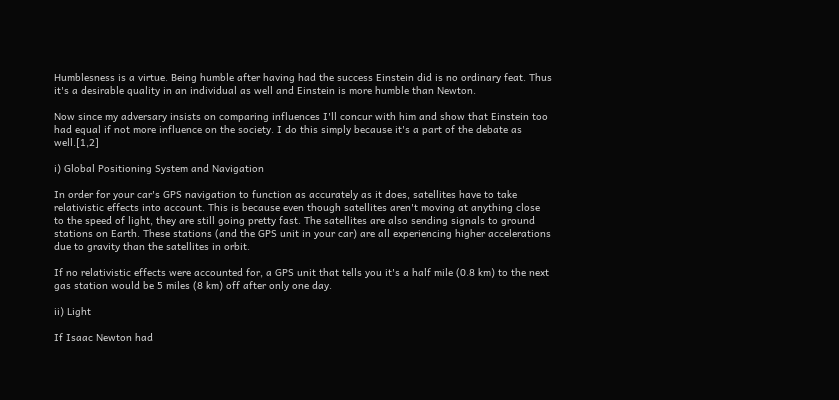Humblesness is a virtue. Being humble after having had the success Einstein did is no ordinary feat. Thus it's a desirable quality in an individual as well and Einstein is more humble than Newton.

Now since my adversary insists on comparing influences I'll concur with him and show that Einstein too had equal if not more influence on the society. I do this simply because it's a part of the debate as well.[1,2]

i) Global Positioning System and Navigation

In order for your car's GPS navigation to function as accurately as it does, satellites have to take relativistic effects into account. This is because even though satellites aren't moving at anything close to the speed of light, they are still going pretty fast. The satellites are also sending signals to ground stations on Earth. These stations (and the GPS unit in your car) are all experiencing higher accelerations due to gravity than the satellites in orbit.

If no relativistic effects were accounted for, a GPS unit that tells you it's a half mile (0.8 km) to the next gas station would be 5 miles (8 km) off after only one day.

ii) Light

If Isaac Newton had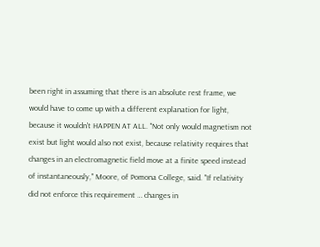been right in assuming that there is an absolute rest frame, we would have to come up with a different explanation for light, because it wouldn't HAPPEN AT ALL. "Not only would magnetism not exist but light would also not exist, because relativity requires that changes in an electromagnetic field move at a finite speed instead of instantaneously," Moore, of Pomona College, said. "If relativity did not enforce this requirement … changes in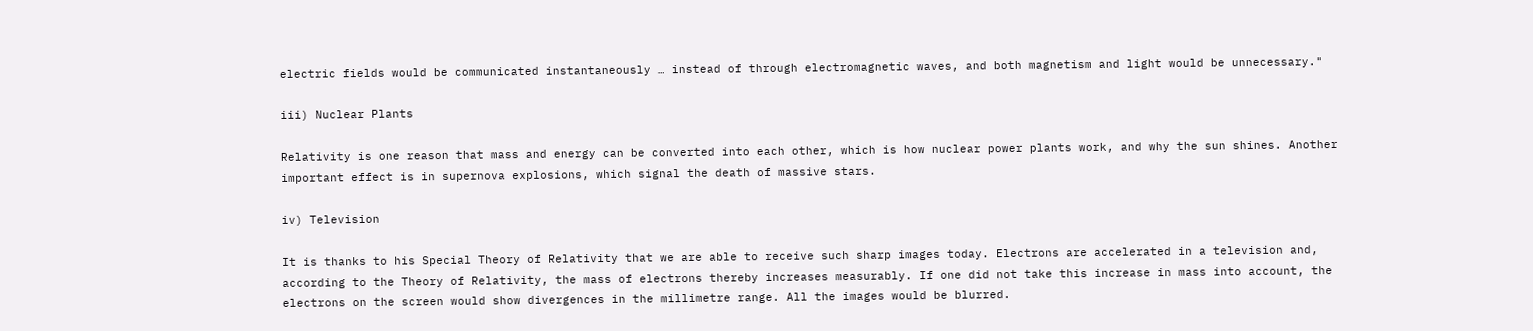electric fields would be communicated instantaneously … instead of through electromagnetic waves, and both magnetism and light would be unnecessary."

iii) Nuclear Plants

Relativity is one reason that mass and energy can be converted into each other, which is how nuclear power plants work, and why the sun shines. Another important effect is in supernova explosions, which signal the death of massive stars.

iv) Television

It is thanks to his Special Theory of Relativity that we are able to receive such sharp images today. Electrons are accelerated in a television and, according to the Theory of Relativity, the mass of electrons thereby increases measurably. If one did not take this increase in mass into account, the electrons on the screen would show divergences in the millimetre range. All the images would be blurred.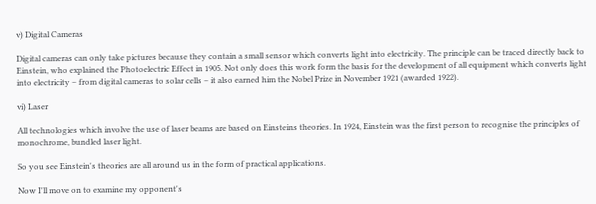v) Digital Cameras

Digital cameras can only take pictures because they contain a small sensor which converts light into electricity. The principle can be traced directly back to Einstein, who explained the Photoelectric Effect in 1905. Not only does this work form the basis for the development of all equipment which converts light into electricity – from digital cameras to solar cells – it also earned him the Nobel Prize in November 1921 (awarded 1922).

vi) Laser

All technologies which involve the use of laser beams are based on Einsteins theories. In 1924, Einstein was the first person to recognise the principles of monochrome, bundled laser light.

So you see Einstein's theories are all around us in the form of practical applications.

Now I'll move on to examine my opponent's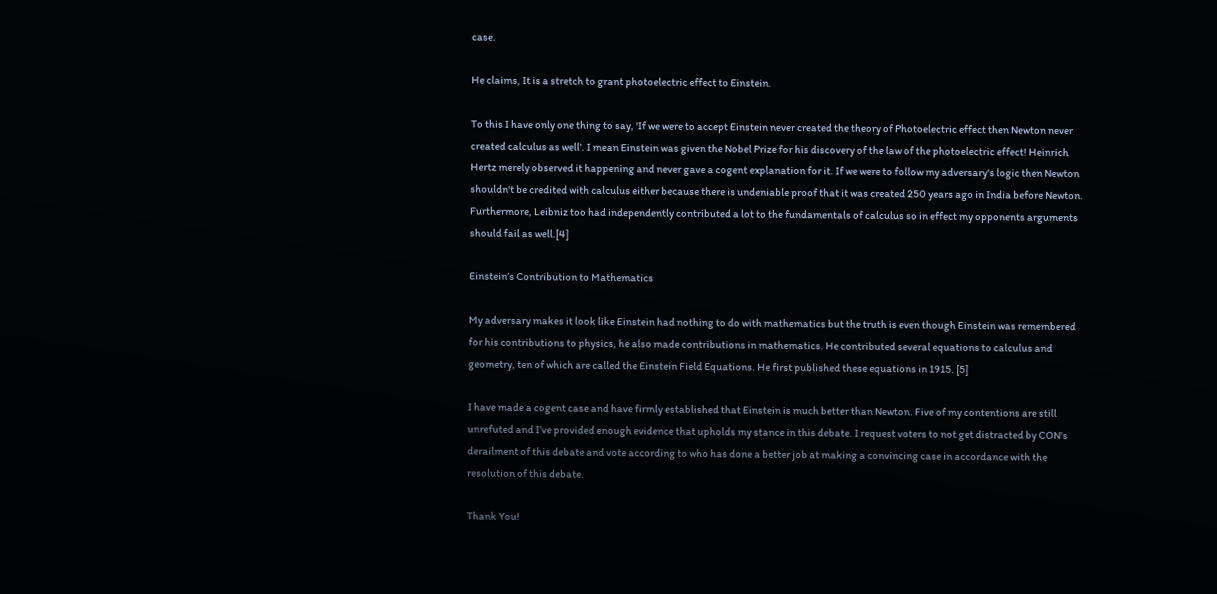case.

He claims, It is a stretch to grant photoelectric effect to Einstein.

To this I have only one thing to say, 'If we were to accept Einstein never created the theory of Photoelectric effect then Newton never created calculus as well'. I mean Einstein was given the Nobel Prize for his discovery of the law of the photoelectric effect! Heinrich Hertz merely observed it happening and never gave a cogent explanation for it. If we were to follow my adversary's logic then Newton shouldn't be credited with calculus either because there is undeniable proof that it was created 250 years ago in India before Newton. Furthermore, Leibniz too had independently contributed a lot to the fundamentals of calculus so in effect my opponents arguments should fail as well.[4]

Einstein’s Contribution to Mathematics

My adversary makes it look like Einstein had nothing to do with mathematics but the truth is even though Einstein was remembered for his contributions to physics, he also made contributions in mathematics. He contributed several equations to calculus and geometry, ten of which are called the Einstein Field Equations. He first published these equations in 1915. [5]

I have made a cogent case and have firmly established that Einstein is much better than Newton. Five of my contentions are still unrefuted and I’ve provided enough evidence that upholds my stance in this debate. I request voters to not get distracted by CON’s derailment of this debate and vote according to who has done a better job at making a convincing case in accordance with the resolution of this debate.

Thank You!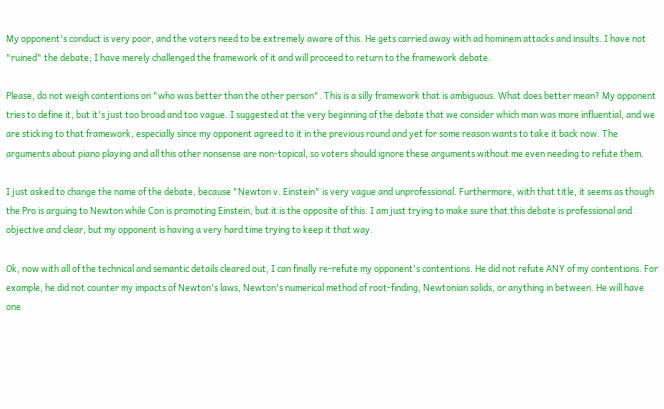My opponent's conduct is very poor, and the voters need to be extremely aware of this. He gets carried away with ad hominem attacks and insults. I have not "ruined" the debate; I have merely challenged the framework of it and will proceed to return to the framework debate.

Please, do not weigh contentions on "who was better than the other person". This is a silly framework that is ambiguous. What does better mean? My opponent tries to define it, but it's just too broad and too vague. I suggested at the very beginning of the debate that we consider which man was more influential, and we are sticking to that framework, especially since my opponent agreed to it in the previous round and yet for some reason wants to take it back now. The arguments about piano playing and all this other nonsense are non-topical, so voters should ignore these arguments without me even needing to refute them.

I just asked to change the name of the debate, because "Newton v. Einstein" is very vague and unprofessional. Furthermore, with that title, it seems as though the Pro is arguing to Newton while Con is promoting Einstein, but it is the opposite of this. I am just trying to make sure that this debate is professional and objective and clear, but my opponent is having a very hard time trying to keep it that way.

Ok, now with all of the technical and semantic details cleared out, I can finally re-refute my opponent's contentions. He did not refute ANY of my contentions. For example, he did not counter my impacts of Newton's laws, Newton's numerical method of root-finding, Newtonian solids, or anything in between. He will have one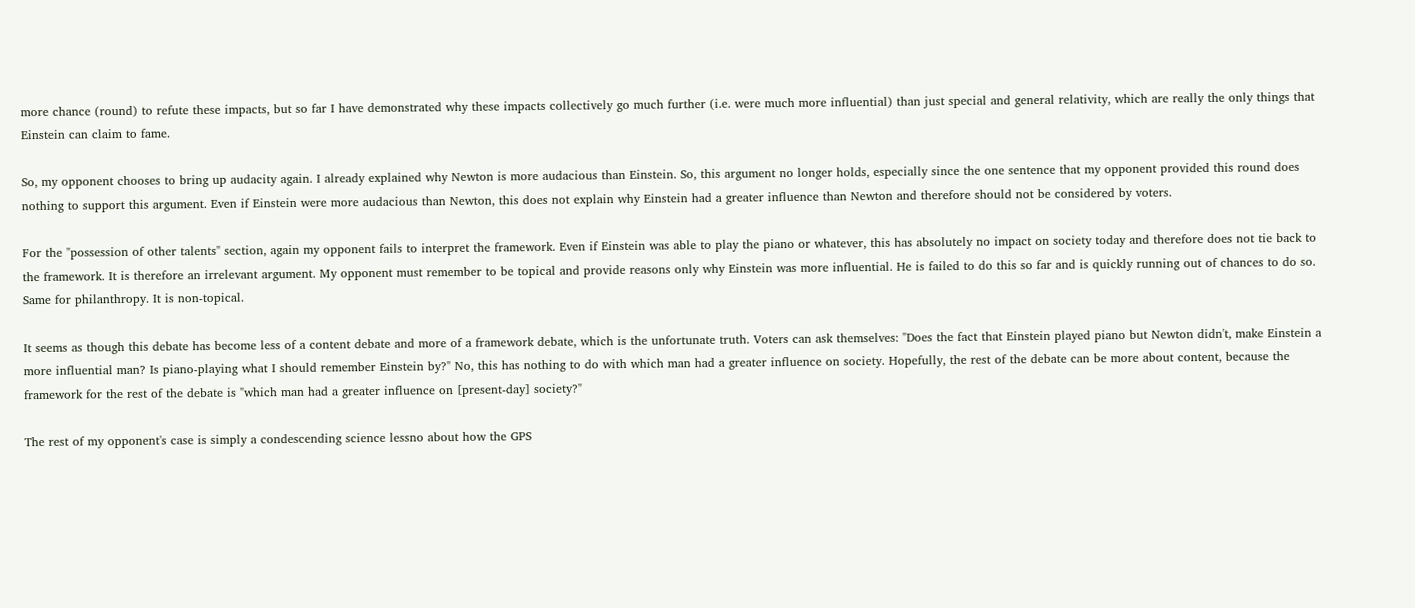more chance (round) to refute these impacts, but so far I have demonstrated why these impacts collectively go much further (i.e. were much more influential) than just special and general relativity, which are really the only things that Einstein can claim to fame.

So, my opponent chooses to bring up audacity again. I already explained why Newton is more audacious than Einstein. So, this argument no longer holds, especially since the one sentence that my opponent provided this round does nothing to support this argument. Even if Einstein were more audacious than Newton, this does not explain why Einstein had a greater influence than Newton and therefore should not be considered by voters.

For the "possession of other talents" section, again my opponent fails to interpret the framework. Even if Einstein was able to play the piano or whatever, this has absolutely no impact on society today and therefore does not tie back to the framework. It is therefore an irrelevant argument. My opponent must remember to be topical and provide reasons only why Einstein was more influential. He is failed to do this so far and is quickly running out of chances to do so.
Same for philanthropy. It is non-topical.

It seems as though this debate has become less of a content debate and more of a framework debate, which is the unfortunate truth. Voters can ask themselves: "Does the fact that Einstein played piano but Newton didn't, make Einstein a more influential man? Is piano-playing what I should remember Einstein by?" No, this has nothing to do with which man had a greater influence on society. Hopefully, the rest of the debate can be more about content, because the framework for the rest of the debate is "which man had a greater influence on [present-day] society?"

The rest of my opponent's case is simply a condescending science lessno about how the GPS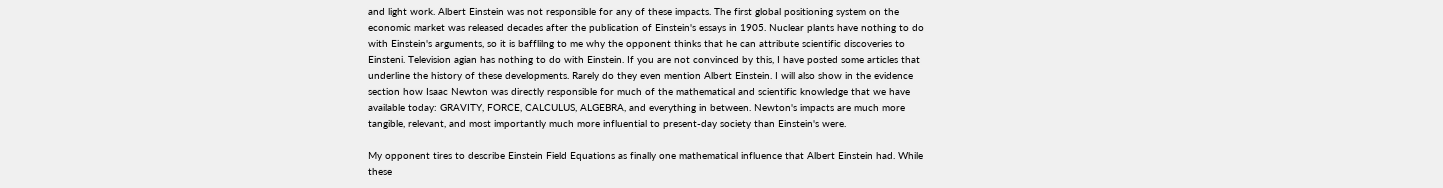and light work. Albert Einstein was not responsible for any of these impacts. The first global positioning system on the economic market was released decades after the publication of Einstein's essays in 1905. Nuclear plants have nothing to do with Einstein's arguments, so it is bafflilng to me why the opponent thinks that he can attribute scientific discoveries to Einsteni. Television agian has nothing to do with Einstein. If you are not convinced by this, I have posted some articles that underline the history of these developments. Rarely do they even mention Albert Einstein. I will also show in the evidence section how Isaac Newton was directly responsible for much of the mathematical and scientific knowledge that we have available today: GRAVITY, FORCE, CALCULUS, ALGEBRA, and everything in between. Newton's impacts are much more tangible, relevant, and most importantly much more influential to present-day society than Einstein's were.

My opponent tires to describe Einstein Field Equations as finally one mathematical influence that Albert Einstein had. While these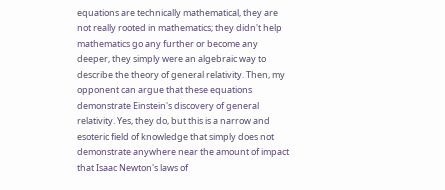equations are technically mathematical, they are not really rooted in mathematics; they didn't help mathematics go any further or become any deeper, they simply were an algebraic way to describe the theory of general relativity. Then, my opponent can argue that these equations demonstrate Einstein's discovery of general relativity. Yes, they do, but this is a narrow and esoteric field of knowledge that simply does not demonstrate anywhere near the amount of impact that Isaac Newton's laws of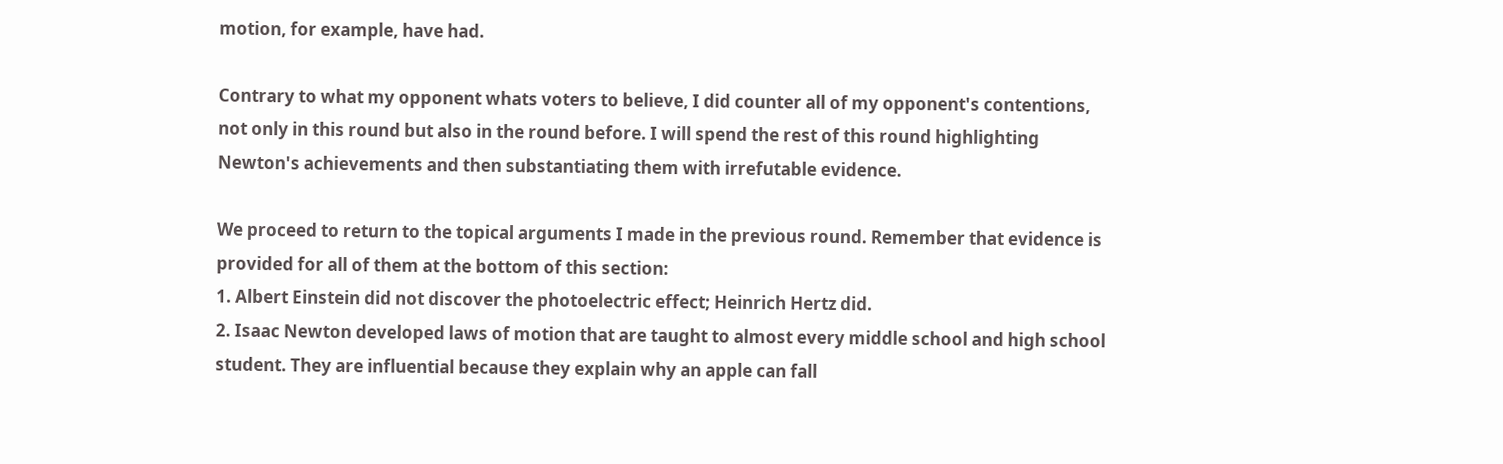motion, for example, have had.

Contrary to what my opponent whats voters to believe, I did counter all of my opponent's contentions, not only in this round but also in the round before. I will spend the rest of this round highlighting Newton's achievements and then substantiating them with irrefutable evidence.

We proceed to return to the topical arguments I made in the previous round. Remember that evidence is provided for all of them at the bottom of this section:
1. Albert Einstein did not discover the photoelectric effect; Heinrich Hertz did.
2. Isaac Newton developed laws of motion that are taught to almost every middle school and high school student. They are influential because they explain why an apple can fall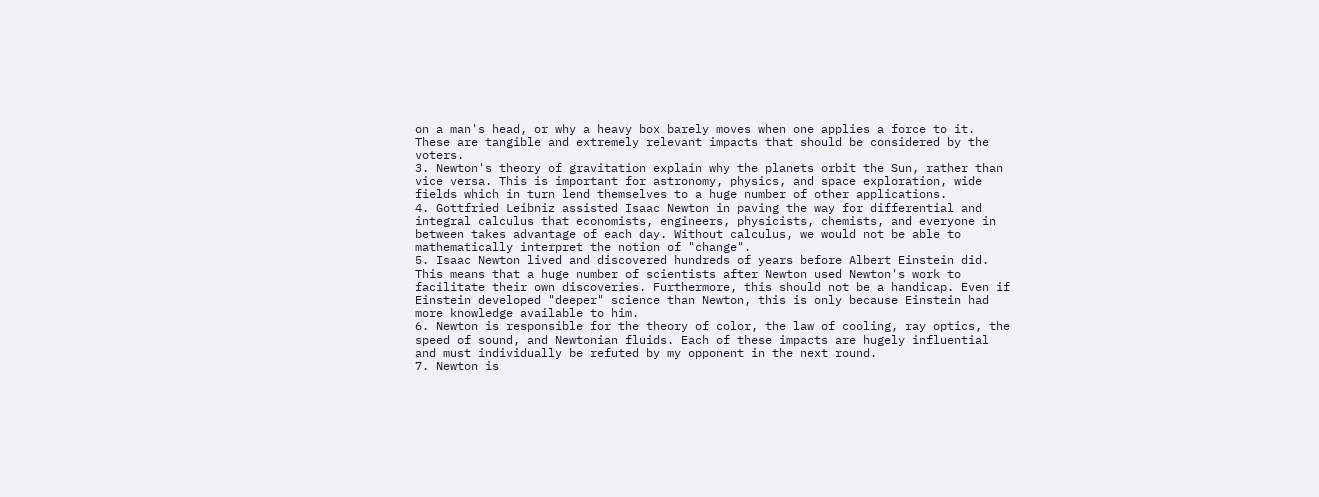on a man's head, or why a heavy box barely moves when one applies a force to it. These are tangible and extremely relevant impacts that should be considered by the voters.
3. Newton's theory of gravitation explain why the planets orbit the Sun, rather than vice versa. This is important for astronomy, physics, and space exploration, wide fields which in turn lend themselves to a huge number of other applications.
4. Gottfried Leibniz assisted Isaac Newton in paving the way for differential and integral calculus that economists, engineers, physicists, chemists, and everyone in between takes advantage of each day. Without calculus, we would not be able to mathematically interpret the notion of "change".
5. Isaac Newton lived and discovered hundreds of years before Albert Einstein did. This means that a huge number of scientists after Newton used Newton's work to facilitate their own discoveries. Furthermore, this should not be a handicap. Even if Einstein developed "deeper" science than Newton, this is only because Einstein had more knowledge available to him.
6. Newton is responsible for the theory of color, the law of cooling, ray optics, the speed of sound, and Newtonian fluids. Each of these impacts are hugely influential and must individually be refuted by my opponent in the next round.
7. Newton is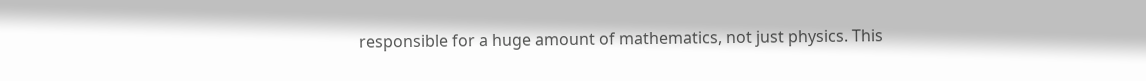responsible for a huge amount of mathematics, not just physics. This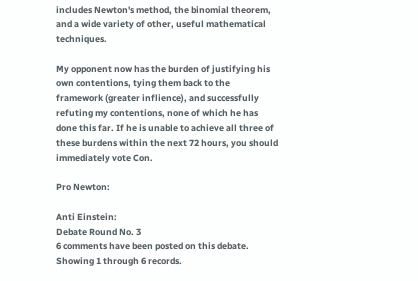includes Newton's method, the binomial theorem, and a wide variety of other, useful mathematical techniques.

My opponent now has the burden of justifying his own contentions, tying them back to the framework (greater inflience), and successfully refuting my contentions, none of which he has done this far. If he is unable to achieve all three of these burdens within the next 72 hours, you should immediately vote Con.

Pro Newton:

Anti Einstein:
Debate Round No. 3
6 comments have been posted on this debate. Showing 1 through 6 records.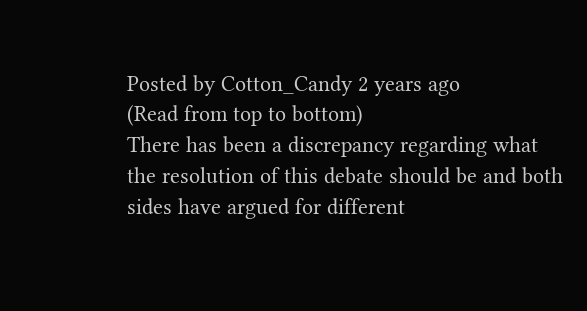Posted by Cotton_Candy 2 years ago
(Read from top to bottom)
There has been a discrepancy regarding what the resolution of this debate should be and both sides have argued for different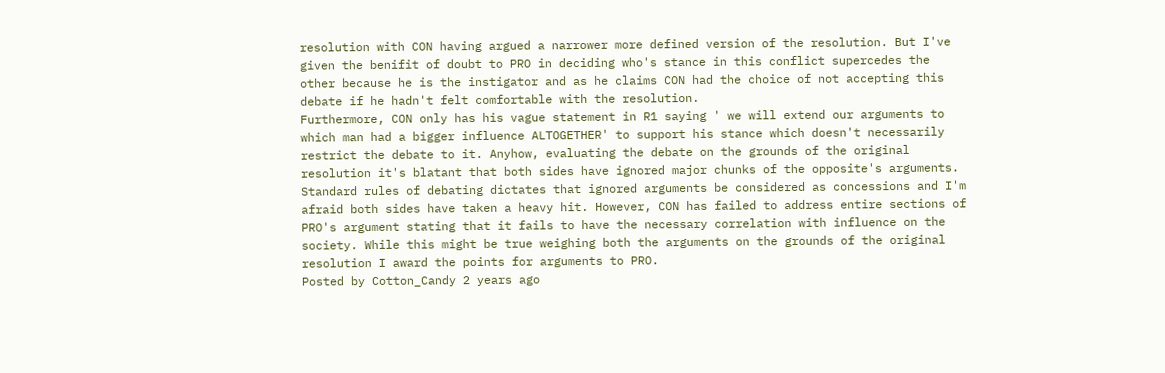resolution with CON having argued a narrower more defined version of the resolution. But I've given the benifit of doubt to PRO in deciding who's stance in this conflict supercedes the other because he is the instigator and as he claims CON had the choice of not accepting this debate if he hadn't felt comfortable with the resolution.
Furthermore, CON only has his vague statement in R1 saying ' we will extend our arguments to which man had a bigger influence ALTOGETHER' to support his stance which doesn't necessarily restrict the debate to it. Anyhow, evaluating the debate on the grounds of the original resolution it's blatant that both sides have ignored major chunks of the opposite's arguments. Standard rules of debating dictates that ignored arguments be considered as concessions and I'm afraid both sides have taken a heavy hit. However, CON has failed to address entire sections of PRO's argument stating that it fails to have the necessary correlation with influence on the society. While this might be true weighing both the arguments on the grounds of the original resolution I award the points for arguments to PRO.
Posted by Cotton_Candy 2 years ago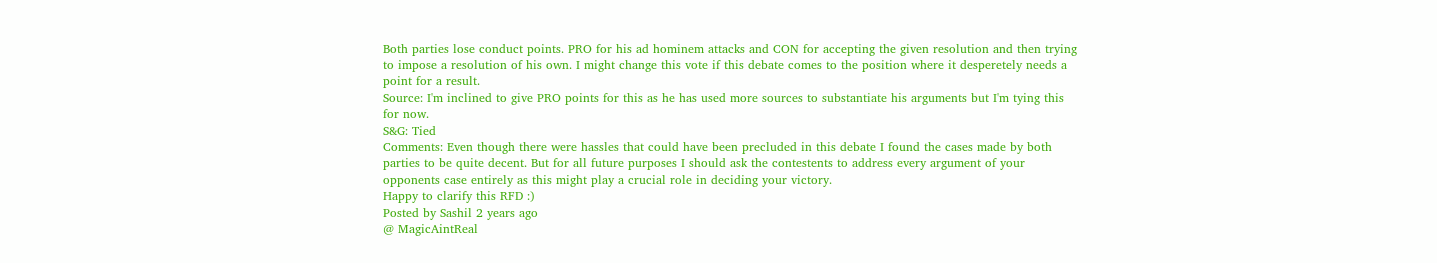Both parties lose conduct points. PRO for his ad hominem attacks and CON for accepting the given resolution and then trying to impose a resolution of his own. I might change this vote if this debate comes to the position where it desperetely needs a point for a result.
Source: I'm inclined to give PRO points for this as he has used more sources to substantiate his arguments but I'm tying this for now.
S&G: Tied
Comments: Even though there were hassles that could have been precluded in this debate I found the cases made by both parties to be quite decent. But for all future purposes I should ask the contestents to address every argument of your opponents case entirely as this might play a crucial role in deciding your victory.
Happy to clarify this RFD :)
Posted by Sashil 2 years ago
@ MagicAintReal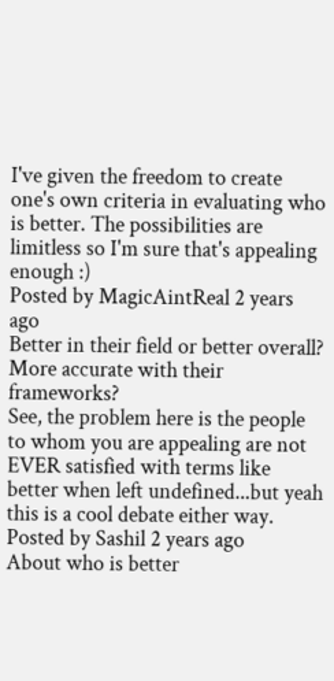I've given the freedom to create one's own criteria in evaluating who is better. The possibilities are limitless so I'm sure that's appealing enough :)
Posted by MagicAintReal 2 years ago
Better in their field or better overall?
More accurate with their frameworks?
See, the problem here is the people to whom you are appealing are not EVER satisfied with terms like better when left undefined...but yeah this is a cool debate either way.
Posted by Sashil 2 years ago
About who is better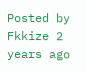Posted by Fkkize 2 years ago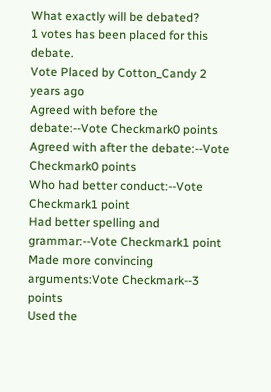What exactly will be debated?
1 votes has been placed for this debate.
Vote Placed by Cotton_Candy 2 years ago
Agreed with before the debate:--Vote Checkmark0 points
Agreed with after the debate:--Vote Checkmark0 points
Who had better conduct:--Vote Checkmark1 point
Had better spelling and grammar:--Vote Checkmark1 point
Made more convincing arguments:Vote Checkmark--3 points
Used the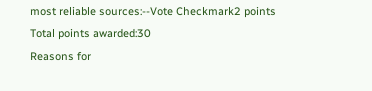most reliable sources:--Vote Checkmark2 points
Total points awarded:30
Reasons for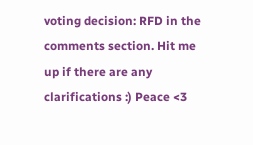voting decision: RFD in the comments section. Hit me up if there are any clarifications :) Peace <3